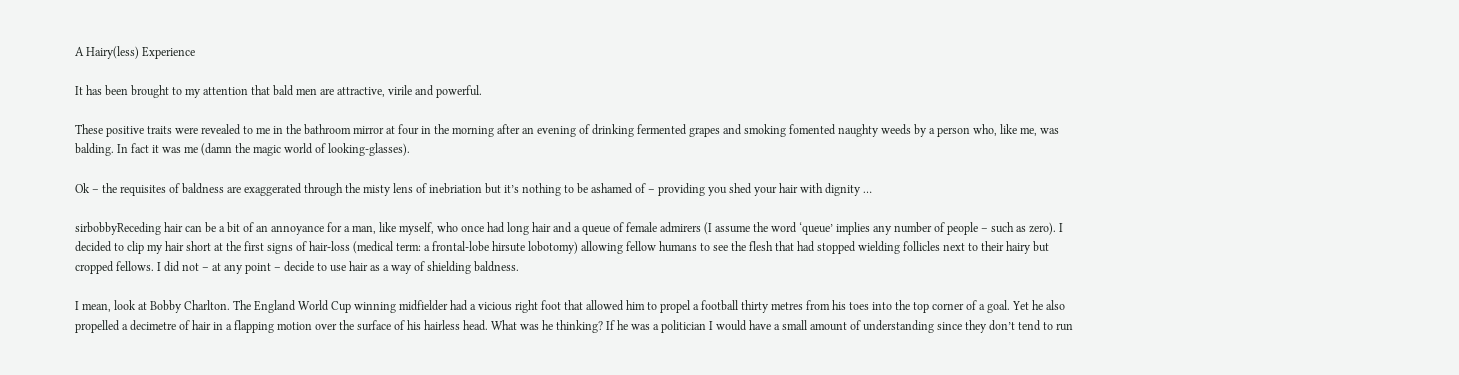A Hairy(less) Experience

It has been brought to my attention that bald men are attractive, virile and powerful.

These positive traits were revealed to me in the bathroom mirror at four in the morning after an evening of drinking fermented grapes and smoking fomented naughty weeds by a person who, like me, was balding. In fact it was me (damn the magic world of looking-glasses).

Ok – the requisites of baldness are exaggerated through the misty lens of inebriation but it’s nothing to be ashamed of – providing you shed your hair with dignity …

sirbobbyReceding hair can be a bit of an annoyance for a man, like myself, who once had long hair and a queue of female admirers (I assume the word ‘queue’ implies any number of people – such as zero). I decided to clip my hair short at the first signs of hair-loss (medical term: a frontal-lobe hirsute lobotomy) allowing fellow humans to see the flesh that had stopped wielding follicles next to their hairy but cropped fellows. I did not – at any point – decide to use hair as a way of shielding baldness.

I mean, look at Bobby Charlton. The England World Cup winning midfielder had a vicious right foot that allowed him to propel a football thirty metres from his toes into the top corner of a goal. Yet he also propelled a decimetre of hair in a flapping motion over the surface of his hairless head. What was he thinking? If he was a politician I would have a small amount of understanding since they don’t tend to run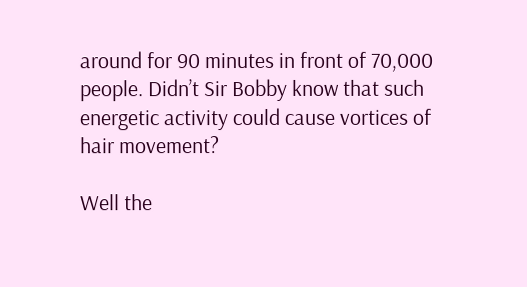around for 90 minutes in front of 70,000 people. Didn’t Sir Bobby know that such energetic activity could cause vortices of hair movement?

Well the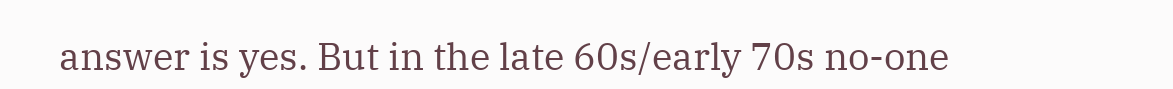answer is yes. But in the late 60s/early 70s no-one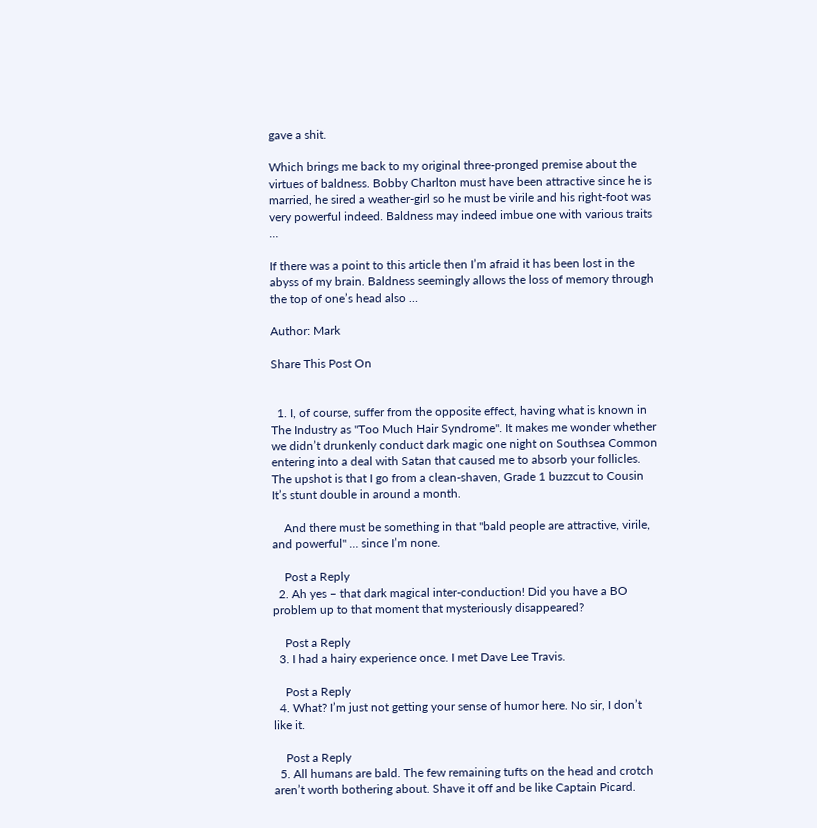gave a shit.

Which brings me back to my original three-pronged premise about the virtues of baldness. Bobby Charlton must have been attractive since he is married, he sired a weather-girl so he must be virile and his right-foot was very powerful indeed. Baldness may indeed imbue one with various traits …

If there was a point to this article then I’m afraid it has been lost in the abyss of my brain. Baldness seemingly allows the loss of memory through the top of one’s head also …

Author: Mark

Share This Post On


  1. I, of course, suffer from the opposite effect, having what is known in The Industry as "Too Much Hair Syndrome". It makes me wonder whether we didn’t drunkenly conduct dark magic one night on Southsea Common entering into a deal with Satan that caused me to absorb your follicles. The upshot is that I go from a clean-shaven, Grade 1 buzzcut to Cousin It’s stunt double in around a month.

    And there must be something in that "bald people are attractive, virile, and powerful" … since I’m none.

    Post a Reply
  2. Ah yes – that dark magical inter-conduction! Did you have a BO problem up to that moment that mysteriously disappeared?

    Post a Reply
  3. I had a hairy experience once. I met Dave Lee Travis.

    Post a Reply
  4. What? I’m just not getting your sense of humor here. No sir, I don’t like it.

    Post a Reply
  5. All humans are bald. The few remaining tufts on the head and crotch aren’t worth bothering about. Shave it off and be like Captain Picard.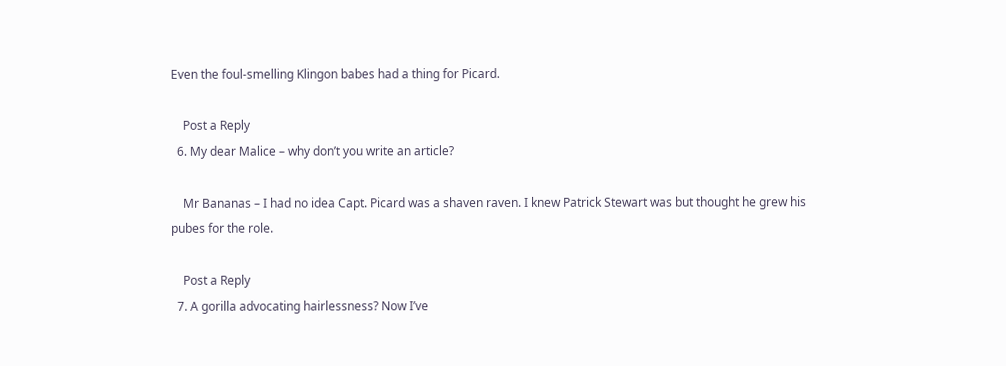Even the foul-smelling Klingon babes had a thing for Picard.

    Post a Reply
  6. My dear Malice – why don’t you write an article?

    Mr Bananas – I had no idea Capt. Picard was a shaven raven. I knew Patrick Stewart was but thought he grew his pubes for the role.

    Post a Reply
  7. A gorilla advocating hairlessness? Now I’ve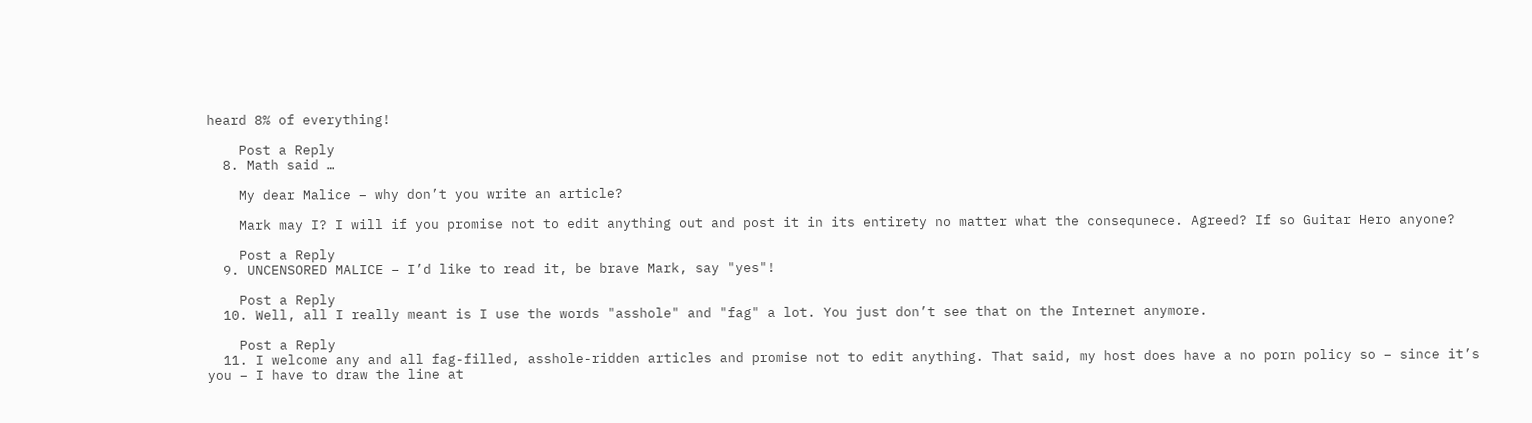heard 8% of everything!

    Post a Reply
  8. Math said …

    My dear Malice – why don’t you write an article?

    Mark may I? I will if you promise not to edit anything out and post it in its entirety no matter what the consequnece. Agreed? If so Guitar Hero anyone?

    Post a Reply
  9. UNCENSORED MALICE – I’d like to read it, be brave Mark, say "yes"!

    Post a Reply
  10. Well, all I really meant is I use the words "asshole" and "fag" a lot. You just don’t see that on the Internet anymore.

    Post a Reply
  11. I welcome any and all fag-filled, asshole-ridden articles and promise not to edit anything. That said, my host does have a no porn policy so – since it’s you – I have to draw the line at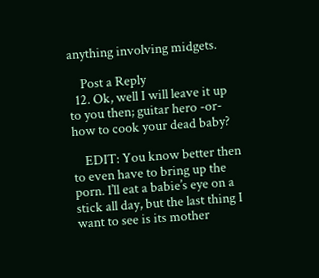anything involving midgets.

    Post a Reply
  12. Ok, well I will leave it up to you then; guitar hero -or- how to cook your dead baby?

    EDIT: You know better then to even have to bring up the porn. I’ll eat a babie’s eye on a stick all day, but the last thing I want to see is its mother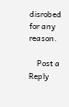disrobed for any reason.

    Post a Reply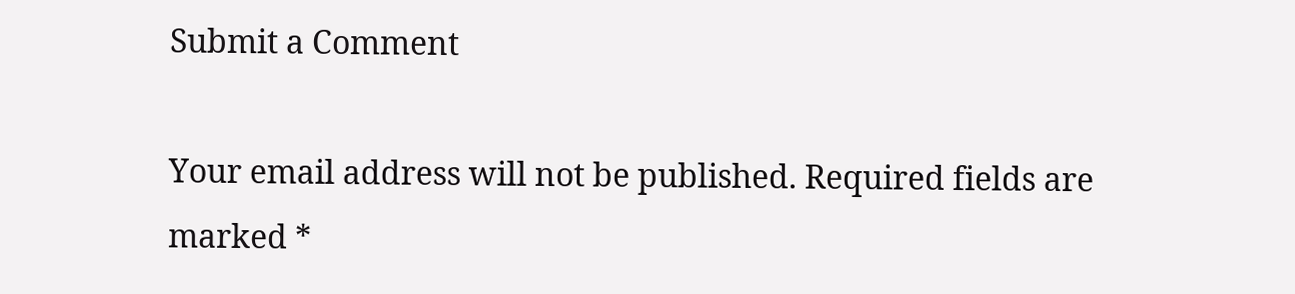Submit a Comment

Your email address will not be published. Required fields are marked *